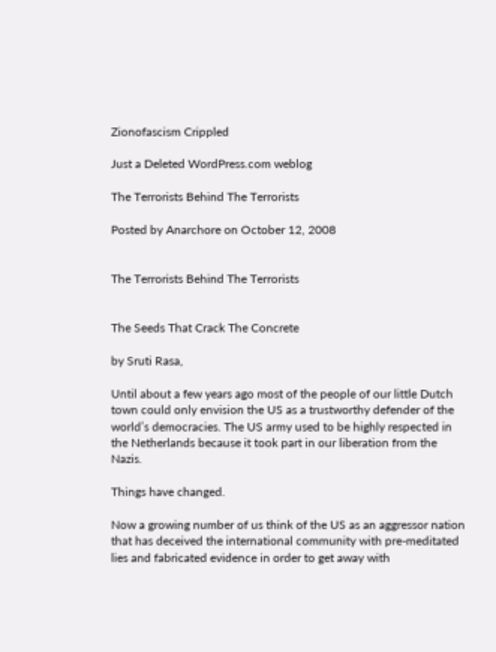Zionofascism Crippled

Just a Deleted WordPress.com weblog

The Terrorists Behind The Terrorists

Posted by Anarchore on October 12, 2008


The Terrorists Behind The Terrorists


The Seeds That Crack The Concrete

by Sruti Rasa,

Until about a few years ago most of the people of our little Dutch town could only envision the US as a trustworthy defender of the world’s democracies. The US army used to be highly respected in the Netherlands because it took part in our liberation from the Nazis.

Things have changed.

Now a growing number of us think of the US as an aggressor nation that has deceived the international community with pre-meditated lies and fabricated evidence in order to get away with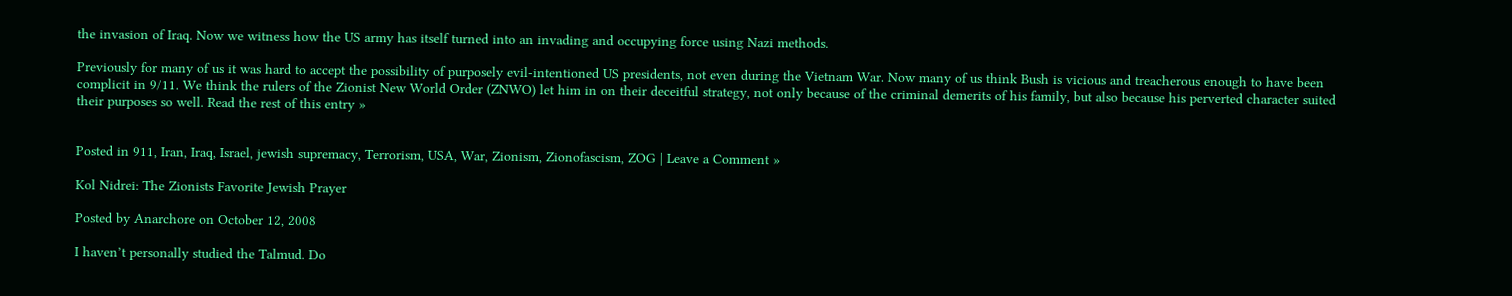the invasion of Iraq. Now we witness how the US army has itself turned into an invading and occupying force using Nazi methods.

Previously for many of us it was hard to accept the possibility of purposely evil-intentioned US presidents, not even during the Vietnam War. Now many of us think Bush is vicious and treacherous enough to have been complicit in 9/11. We think the rulers of the Zionist New World Order (ZNWO) let him in on their deceitful strategy, not only because of the criminal demerits of his family, but also because his perverted character suited their purposes so well. Read the rest of this entry »


Posted in 911, Iran, Iraq, Israel, jewish supremacy, Terrorism, USA, War, Zionism, Zionofascism, ZOG | Leave a Comment »

Kol Nidrei: The Zionists Favorite Jewish Prayer

Posted by Anarchore on October 12, 2008

I haven’t personally studied the Talmud. Do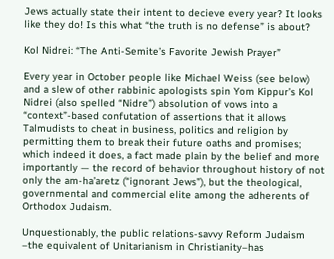Jews actually state their intent to decieve every year? It looks like they do! Is this what “the truth is no defense” is about?

Kol Nidrei: “The Anti-Semite’s Favorite Jewish Prayer”

Every year in October people like Michael Weiss (see below) and a slew of other rabbinic apologists spin Yom Kippur’s Kol Nidrei (also spelled “Nidre”) absolution of vows into a “context”-based confutation of assertions that it allows Talmudists to cheat in business, politics and religion by permitting them to break their future oaths and promises; which indeed it does, a fact made plain by the belief and more importantly — the record of behavior throughout history of not only the am-ha’aretz (“ignorant Jews”), but the theological, governmental and commercial elite among the adherents of Orthodox Judaism.

Unquestionably, the public relations-savvy Reform Judaism –the equivalent of Unitarianism in Christianity–has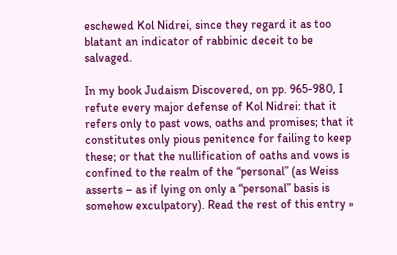eschewed Kol Nidrei, since they regard it as too blatant an indicator of rabbinic deceit to be salvaged.

In my book Judaism Discovered, on pp. 965-980, I refute every major defense of Kol Nidrei: that it refers only to past vows, oaths and promises; that it constitutes only pious penitence for failing to keep these; or that the nullification of oaths and vows is confined to the realm of the “personal” (as Weiss asserts – as if lying on only a “personal” basis is somehow exculpatory). Read the rest of this entry »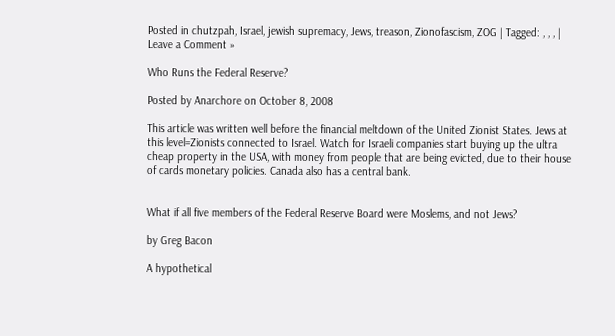Posted in chutzpah, Israel, jewish supremacy, Jews, treason, Zionofascism, ZOG | Tagged: , , , | Leave a Comment »

Who Runs the Federal Reserve?

Posted by Anarchore on October 8, 2008

This article was written well before the financial meltdown of the United Zionist States. Jews at this level=Zionists connected to Israel. Watch for Israeli companies start buying up the ultra cheap property in the USA, with money from people that are being evicted, due to their house of cards monetary policies. Canada also has a central bank.


What if all five members of the Federal Reserve Board were Moslems, and not Jews?

by Greg Bacon

A hypothetical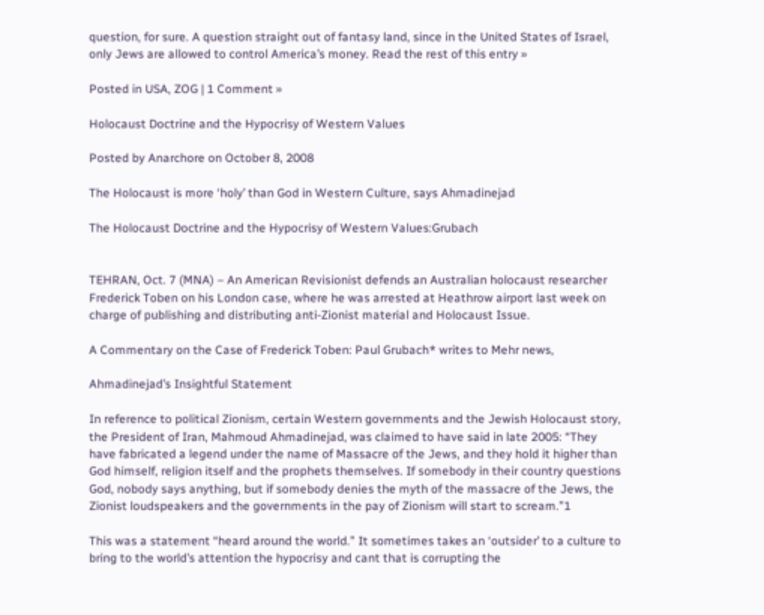question, for sure. A question straight out of fantasy land, since in the United States of Israel, only Jews are allowed to control America’s money. Read the rest of this entry »

Posted in USA, ZOG | 1 Comment »

Holocaust Doctrine and the Hypocrisy of Western Values

Posted by Anarchore on October 8, 2008

The Holocaust is more ‘holy’ than God in Western Culture, says Ahmadinejad

The Holocaust Doctrine and the Hypocrisy of Western Values:Grubach


TEHRAN, Oct. 7 (MNA) – An American Revisionist defends an Australian holocaust researcher Frederick Toben on his London case, where he was arrested at Heathrow airport last week on charge of publishing and distributing anti-Zionist material and Holocaust Issue.

A Commentary on the Case of Frederick Toben: Paul Grubach* writes to Mehr news,

Ahmadinejad’s Insightful Statement

In reference to political Zionism, certain Western governments and the Jewish Holocaust story, the President of Iran, Mahmoud Ahmadinejad, was claimed to have said in late 2005: “They have fabricated a legend under the name of Massacre of the Jews, and they hold it higher than God himself, religion itself and the prophets themselves. If somebody in their country questions God, nobody says anything, but if somebody denies the myth of the massacre of the Jews, the Zionist loudspeakers and the governments in the pay of Zionism will start to scream.”1

This was a statement “heard around the world.” It sometimes takes an ‘outsider’ to a culture to bring to the world’s attention the hypocrisy and cant that is corrupting the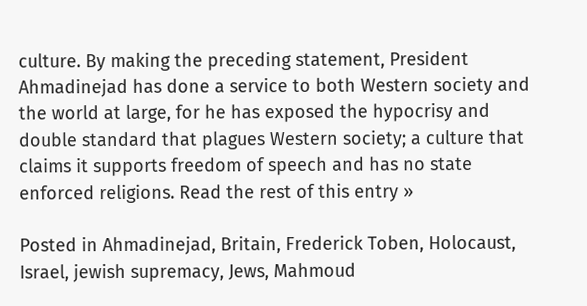culture. By making the preceding statement, President Ahmadinejad has done a service to both Western society and the world at large, for he has exposed the hypocrisy and double standard that plagues Western society; a culture that claims it supports freedom of speech and has no state enforced religions. Read the rest of this entry »

Posted in Ahmadinejad, Britain, Frederick Toben, Holocaust, Israel, jewish supremacy, Jews, Mahmoud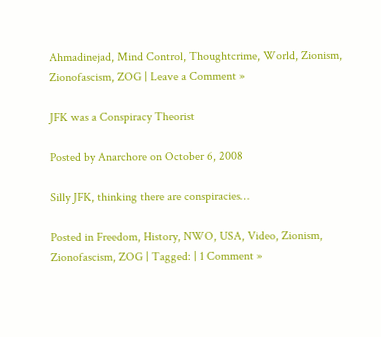Ahmadinejad, Mind Control, Thoughtcrime, World, Zionism, Zionofascism, ZOG | Leave a Comment »

JFK was a Conspiracy Theorist

Posted by Anarchore on October 6, 2008

Silly JFK, thinking there are conspiracies…

Posted in Freedom, History, NWO, USA, Video, Zionism, Zionofascism, ZOG | Tagged: | 1 Comment »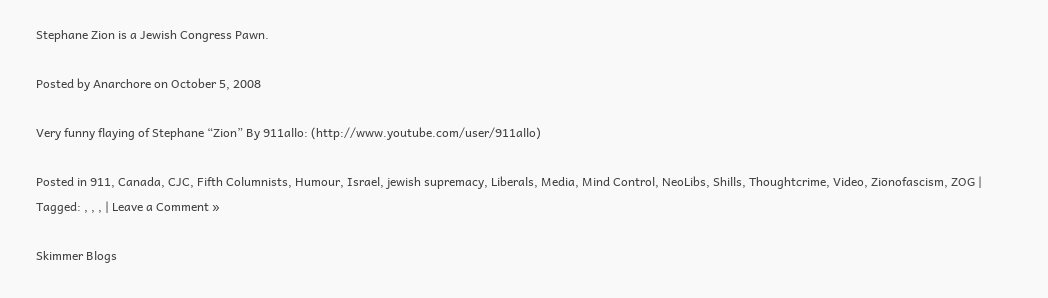Stephane Zion is a Jewish Congress Pawn.

Posted by Anarchore on October 5, 2008

Very funny flaying of Stephane “Zion” By 911allo: (http://www.youtube.com/user/911allo)

Posted in 911, Canada, CJC, Fifth Columnists, Humour, Israel, jewish supremacy, Liberals, Media, Mind Control, NeoLibs, Shills, Thoughtcrime, Video, Zionofascism, ZOG | Tagged: , , , | Leave a Comment »

Skimmer Blogs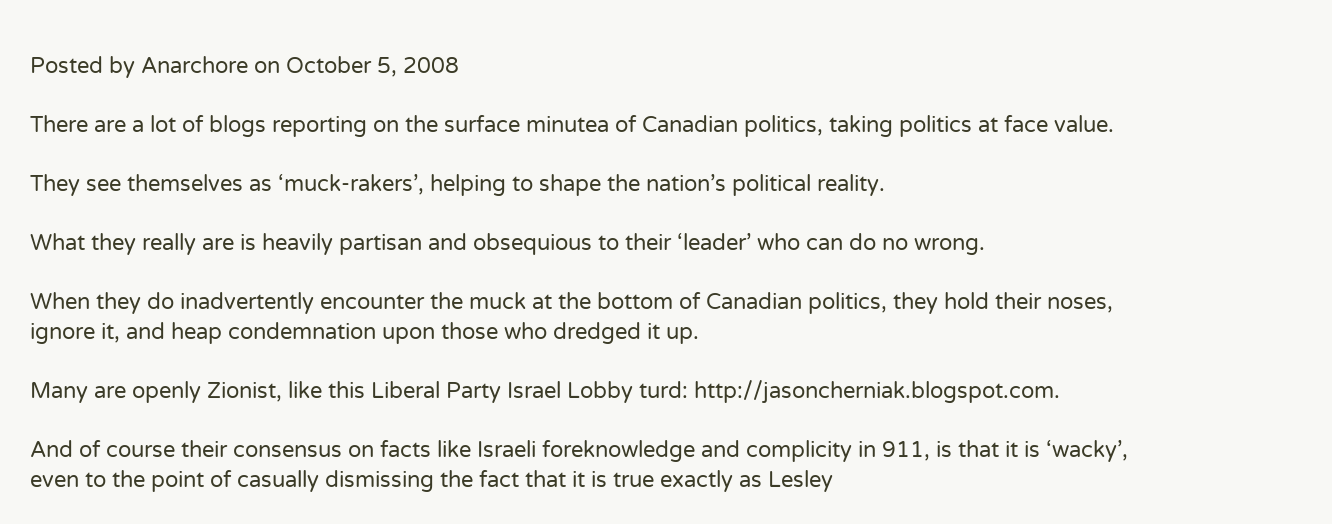Posted by Anarchore on October 5, 2008

There are a lot of blogs reporting on the surface minutea of Canadian politics, taking politics at face value.

They see themselves as ‘muck-rakers’, helping to shape the nation’s political reality.

What they really are is heavily partisan and obsequious to their ‘leader’ who can do no wrong.

When they do inadvertently encounter the muck at the bottom of Canadian politics, they hold their noses, ignore it, and heap condemnation upon those who dredged it up.

Many are openly Zionist, like this Liberal Party Israel Lobby turd: http://jasoncherniak.blogspot.com.

And of course their consensus on facts like Israeli foreknowledge and complicity in 911, is that it is ‘wacky’, even to the point of casually dismissing the fact that it is true exactly as Lesley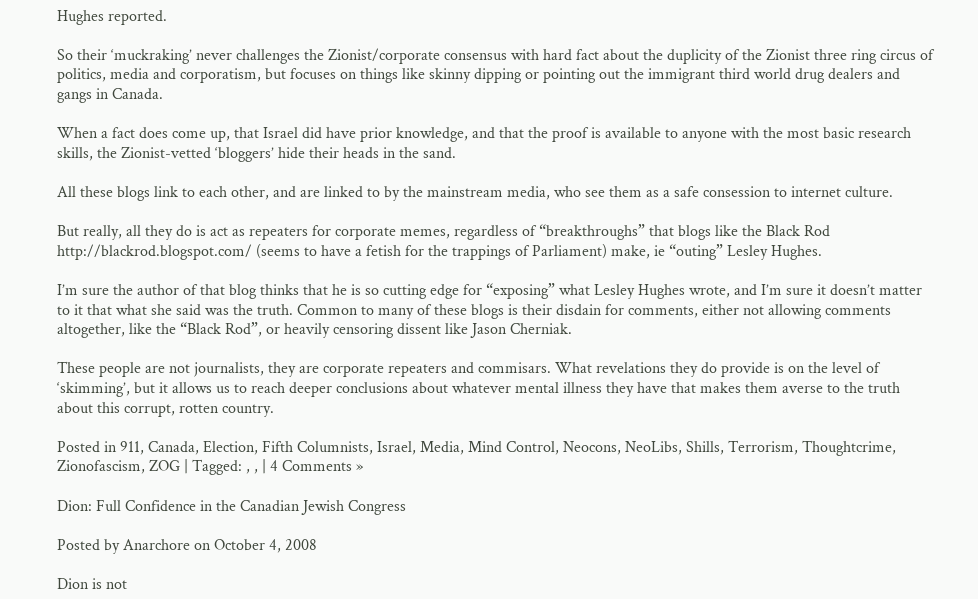Hughes reported.

So their ‘muckraking’ never challenges the Zionist/corporate consensus with hard fact about the duplicity of the Zionist three ring circus of politics, media and corporatism, but focuses on things like skinny dipping or pointing out the immigrant third world drug dealers and gangs in Canada.

When a fact does come up, that Israel did have prior knowledge, and that the proof is available to anyone with the most basic research skills, the Zionist-vetted ‘bloggers’ hide their heads in the sand.

All these blogs link to each other, and are linked to by the mainstream media, who see them as a safe consession to internet culture.

But really, all they do is act as repeaters for corporate memes, regardless of “breakthroughs” that blogs like the Black Rod http://blackrod.blogspot.com/ (seems to have a fetish for the trappings of Parliament) make, ie “outing” Lesley Hughes.

I’m sure the author of that blog thinks that he is so cutting edge for “exposing” what Lesley Hughes wrote, and I’m sure it doesn’t matter to it that what she said was the truth. Common to many of these blogs is their disdain for comments, either not allowing comments altogether, like the “Black Rod”, or heavily censoring dissent like Jason Cherniak.

These people are not journalists, they are corporate repeaters and commisars. What revelations they do provide is on the level of ‘skimming’, but it allows us to reach deeper conclusions about whatever mental illness they have that makes them averse to the truth about this corrupt, rotten country.

Posted in 911, Canada, Election, Fifth Columnists, Israel, Media, Mind Control, Neocons, NeoLibs, Shills, Terrorism, Thoughtcrime, Zionofascism, ZOG | Tagged: , , | 4 Comments »

Dion: Full Confidence in the Canadian Jewish Congress

Posted by Anarchore on October 4, 2008

Dion is not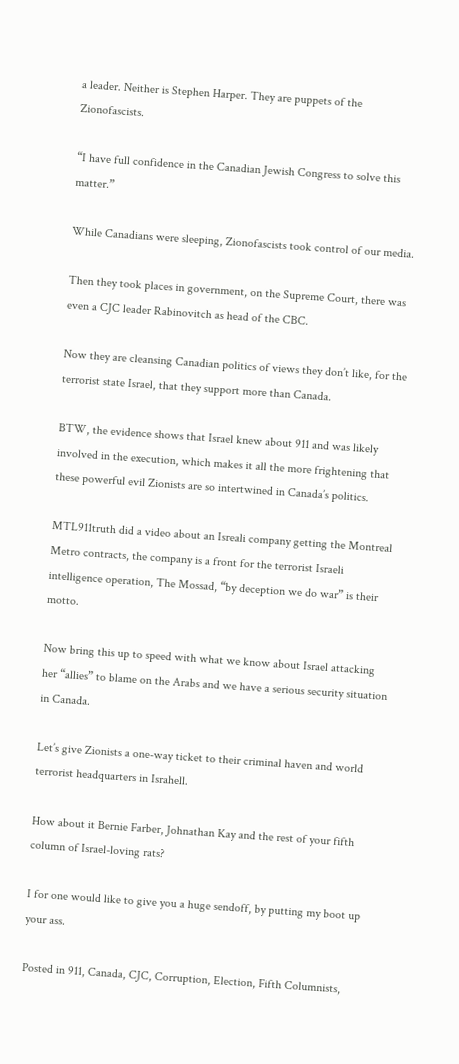a leader. Neither is Stephen Harper. They are puppets of the Zionofascists.

“I have full confidence in the Canadian Jewish Congress to solve this matter.”

While Canadians were sleeping, Zionofascists took control of our media.

Then they took places in government, on the Supreme Court, there was even a CJC leader Rabinovitch as head of the CBC.

Now they are cleansing Canadian politics of views they don’t like, for the terrorist state Israel, that they support more than Canada.

BTW, the evidence shows that Israel knew about 911 and was likely involved in the execution, which makes it all the more frightening that these powerful evil Zionists are so intertwined in Canada’s politics.

MTL911truth did a video about an Isreali company getting the Montreal Metro contracts, the company is a front for the terrorist Israeli intelligence operation, The Mossad, “by deception we do war” is their motto.

Now bring this up to speed with what we know about Israel attacking her “allies” to blame on the Arabs and we have a serious security situation in Canada.

Let’s give Zionists a one-way ticket to their criminal haven and world terrorist headquarters in Israhell.

How about it Bernie Farber, Johnathan Kay and the rest of your fifth column of Israel-loving rats?

I for one would like to give you a huge sendoff, by putting my boot up your ass.

Posted in 911, Canada, CJC, Corruption, Election, Fifth Columnists,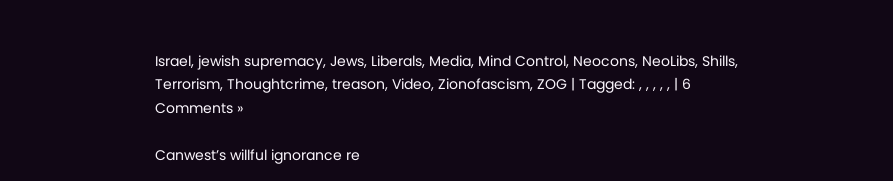Israel, jewish supremacy, Jews, Liberals, Media, Mind Control, Neocons, NeoLibs, Shills, Terrorism, Thoughtcrime, treason, Video, Zionofascism, ZOG | Tagged: , , , , , | 6 Comments »

Canwest’s willful ignorance re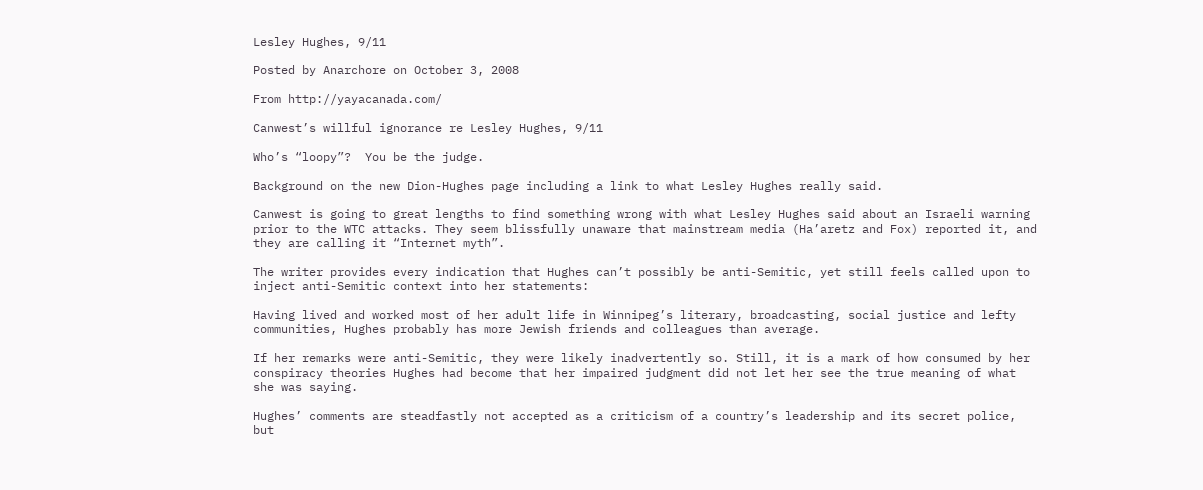Lesley Hughes, 9/11

Posted by Anarchore on October 3, 2008

From http://yayacanada.com/

Canwest’s willful ignorance re Lesley Hughes, 9/11

Who’s “loopy”?  You be the judge.

Background on the new Dion-Hughes page including a link to what Lesley Hughes really said.

Canwest is going to great lengths to find something wrong with what Lesley Hughes said about an Israeli warning prior to the WTC attacks. They seem blissfully unaware that mainstream media (Ha’aretz and Fox) reported it, and they are calling it “Internet myth”.

The writer provides every indication that Hughes can’t possibly be anti-Semitic, yet still feels called upon to inject anti-Semitic context into her statements:

Having lived and worked most of her adult life in Winnipeg’s literary, broadcasting, social justice and lefty communities, Hughes probably has more Jewish friends and colleagues than average.

If her remarks were anti-Semitic, they were likely inadvertently so. Still, it is a mark of how consumed by her conspiracy theories Hughes had become that her impaired judgment did not let her see the true meaning of what she was saying.

Hughes’ comments are steadfastly not accepted as a criticism of a country’s leadership and its secret police, but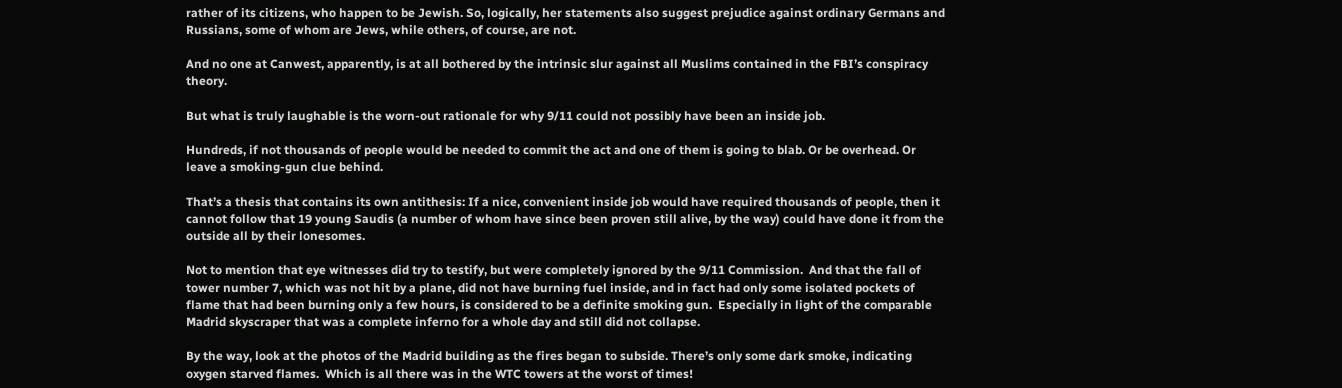rather of its citizens, who happen to be Jewish. So, logically, her statements also suggest prejudice against ordinary Germans and Russians, some of whom are Jews, while others, of course, are not.

And no one at Canwest, apparently, is at all bothered by the intrinsic slur against all Muslims contained in the FBI’s conspiracy theory.

But what is truly laughable is the worn-out rationale for why 9/11 could not possibly have been an inside job.

Hundreds, if not thousands of people would be needed to commit the act and one of them is going to blab. Or be overhead. Or leave a smoking-gun clue behind.

That’s a thesis that contains its own antithesis: If a nice, convenient inside job would have required thousands of people, then it cannot follow that 19 young Saudis (a number of whom have since been proven still alive, by the way) could have done it from the outside all by their lonesomes.

Not to mention that eye witnesses did try to testify, but were completely ignored by the 9/11 Commission.  And that the fall of tower number 7, which was not hit by a plane, did not have burning fuel inside, and in fact had only some isolated pockets of flame that had been burning only a few hours, is considered to be a definite smoking gun.  Especially in light of the comparable Madrid skyscraper that was a complete inferno for a whole day and still did not collapse.

By the way, look at the photos of the Madrid building as the fires began to subside. There’s only some dark smoke, indicating oxygen starved flames.  Which is all there was in the WTC towers at the worst of times!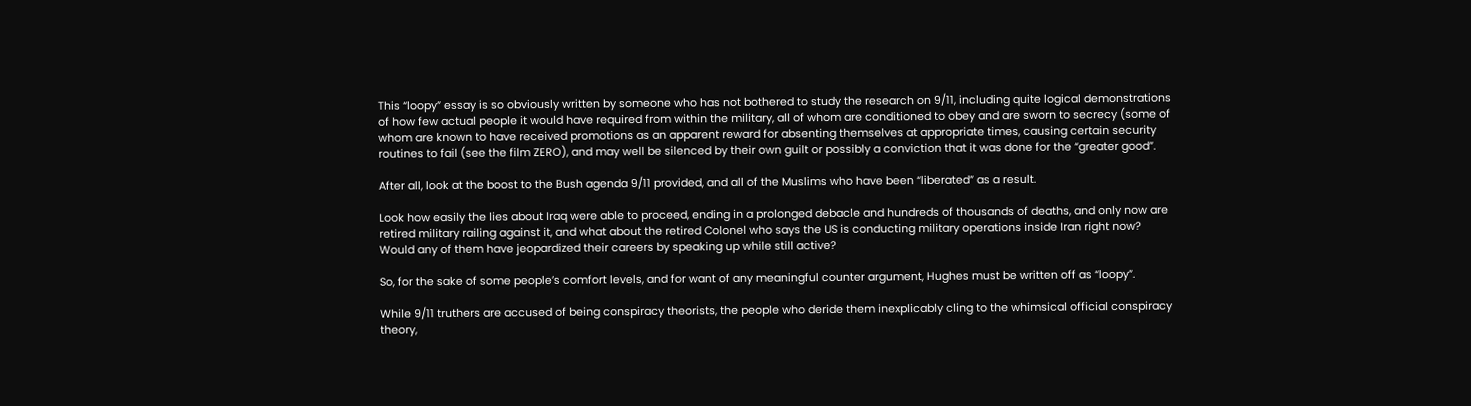This “loopy” essay is so obviously written by someone who has not bothered to study the research on 9/11, including quite logical demonstrations of how few actual people it would have required from within the military, all of whom are conditioned to obey and are sworn to secrecy (some of whom are known to have received promotions as an apparent reward for absenting themselves at appropriate times, causing certain security routines to fail (see the film ZERO), and may well be silenced by their own guilt or possibly a conviction that it was done for the “greater good”.

After all, look at the boost to the Bush agenda 9/11 provided, and all of the Muslims who have been “liberated” as a result.

Look how easily the lies about Iraq were able to proceed, ending in a prolonged debacle and hundreds of thousands of deaths, and only now are retired military railing against it, and what about the retired Colonel who says the US is conducting military operations inside Iran right now? Would any of them have jeopardized their careers by speaking up while still active?

So, for the sake of some people’s comfort levels, and for want of any meaningful counter argument, Hughes must be written off as “loopy”.

While 9/11 truthers are accused of being conspiracy theorists, the people who deride them inexplicably cling to the whimsical official conspiracy theory,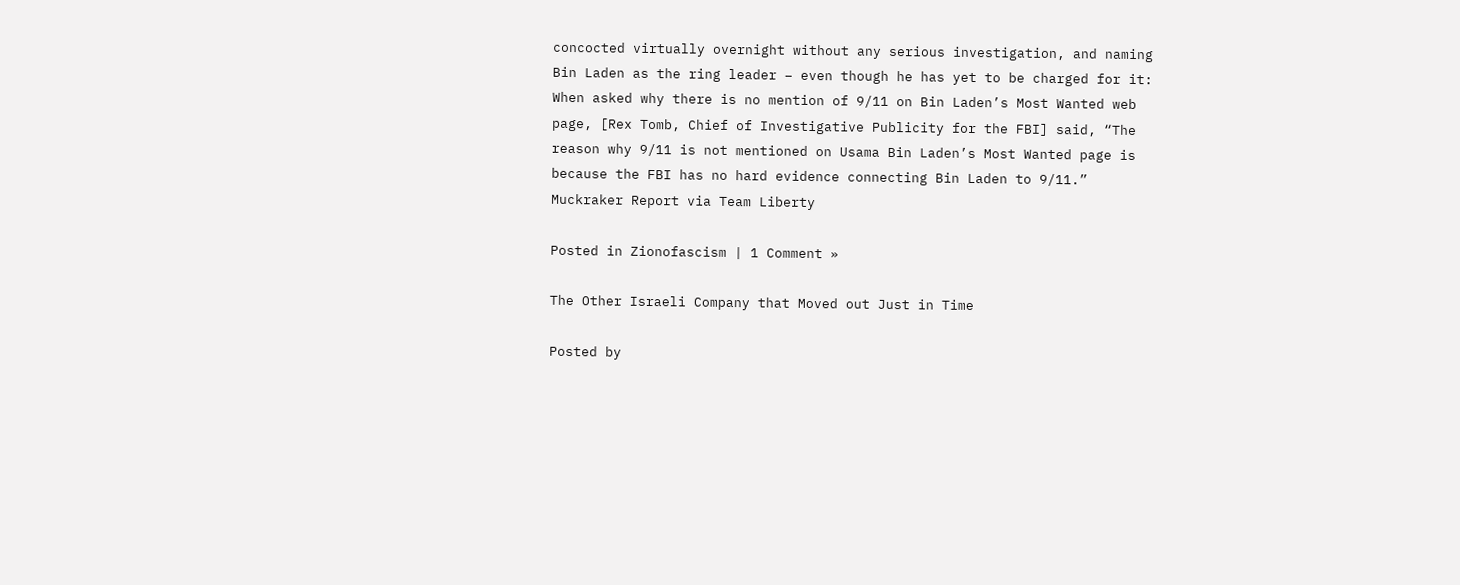concocted virtually overnight without any serious investigation, and naming Bin Laden as the ring leader – even though he has yet to be charged for it:
When asked why there is no mention of 9/11 on Bin Laden’s Most Wanted web page, [Rex Tomb, Chief of Investigative Publicity for the FBI] said, “The reason why 9/11 is not mentioned on Usama Bin Laden’s Most Wanted page is because the FBI has no hard evidence connecting Bin Laden to 9/11.” Muckraker Report via Team Liberty

Posted in Zionofascism | 1 Comment »

The Other Israeli Company that Moved out Just in Time

Posted by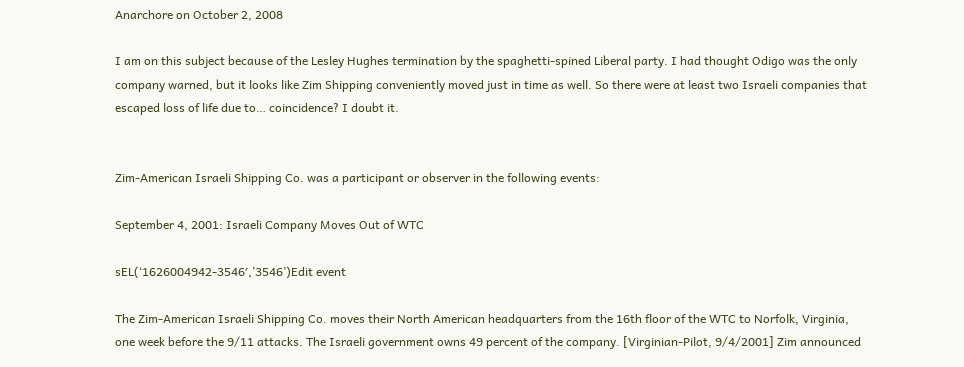Anarchore on October 2, 2008

I am on this subject because of the Lesley Hughes termination by the spaghetti-spined Liberal party. I had thought Odigo was the only company warned, but it looks like Zim Shipping conveniently moved just in time as well. So there were at least two Israeli companies that escaped loss of life due to… coincidence? I doubt it.


Zim-American Israeli Shipping Co. was a participant or observer in the following events:

September 4, 2001: Israeli Company Moves Out of WTC

sEL(‘1626004942-3546′,’3546’)Edit event

The Zim-American Israeli Shipping Co. moves their North American headquarters from the 16th floor of the WTC to Norfolk, Virginia, one week before the 9/11 attacks. The Israeli government owns 49 percent of the company. [Virginian-Pilot, 9/4/2001] Zim announced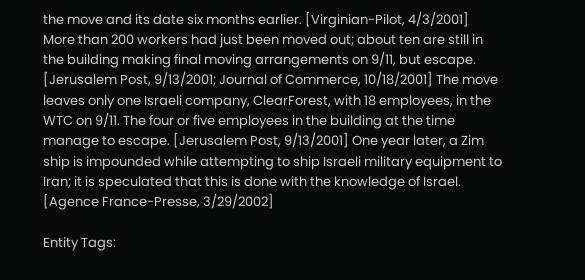the move and its date six months earlier. [Virginian-Pilot, 4/3/2001] More than 200 workers had just been moved out; about ten are still in the building making final moving arrangements on 9/11, but escape. [Jerusalem Post, 9/13/2001; Journal of Commerce, 10/18/2001] The move leaves only one Israeli company, ClearForest, with 18 employees, in the WTC on 9/11. The four or five employees in the building at the time manage to escape. [Jerusalem Post, 9/13/2001] One year later, a Zim ship is impounded while attempting to ship Israeli military equipment to Iran; it is speculated that this is done with the knowledge of Israel. [Agence France-Presse, 3/29/2002]

Entity Tags: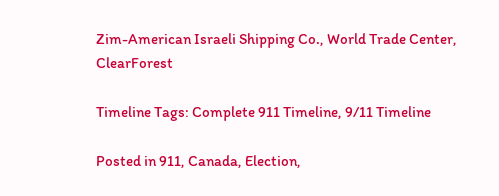Zim-American Israeli Shipping Co., World Trade Center, ClearForest

Timeline Tags: Complete 911 Timeline, 9/11 Timeline

Posted in 911, Canada, Election,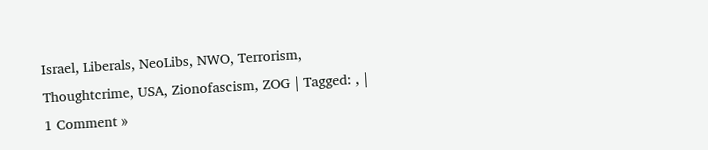Israel, Liberals, NeoLibs, NWO, Terrorism, Thoughtcrime, USA, Zionofascism, ZOG | Tagged: , | 1 Comment »